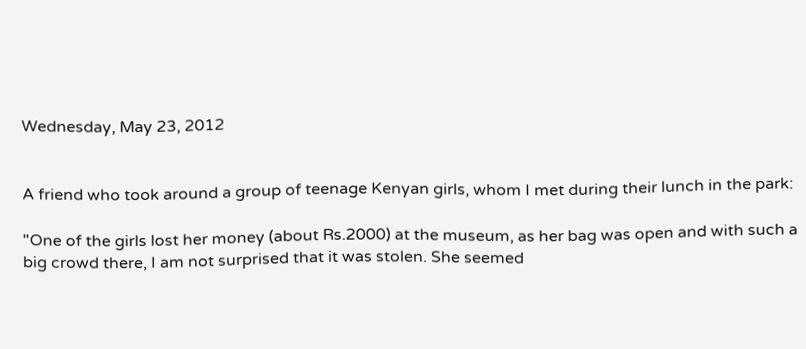Wednesday, May 23, 2012


A friend who took around a group of teenage Kenyan girls, whom I met during their lunch in the park:

"One of the girls lost her money (about Rs.2000) at the museum, as her bag was open and with such a big crowd there, I am not surprised that it was stolen. She seemed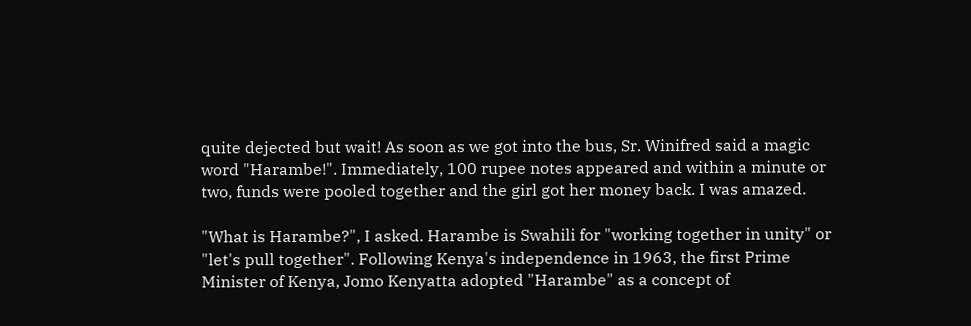quite dejected but wait! As soon as we got into the bus, Sr. Winifred said a magic word "Harambe!". Immediately, 100 rupee notes appeared and within a minute or two, funds were pooled together and the girl got her money back. I was amazed.

"What is Harambe?", I asked. Harambe is Swahili for "working together in unity" or "let's pull together". Following Kenya's independence in 1963, the first Prime Minister of Kenya, Jomo Kenyatta adopted "Harambe" as a concept of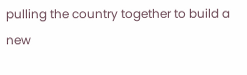pulling the country together to build a new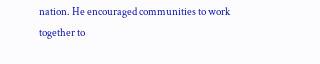nation. He encouraged communities to work together to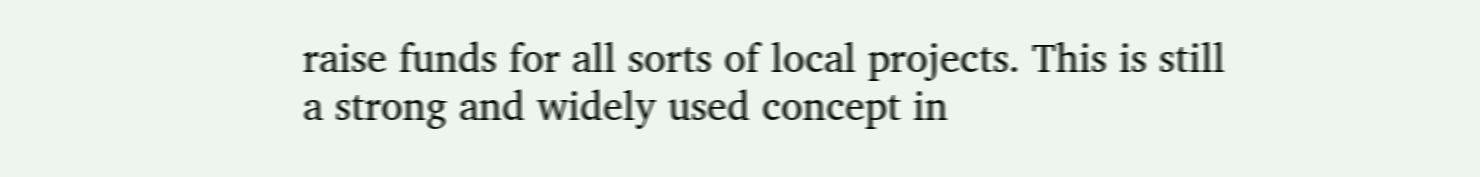raise funds for all sorts of local projects. This is still a strong and widely used concept in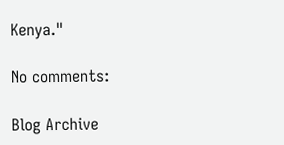Kenya."

No comments:

Blog Archive